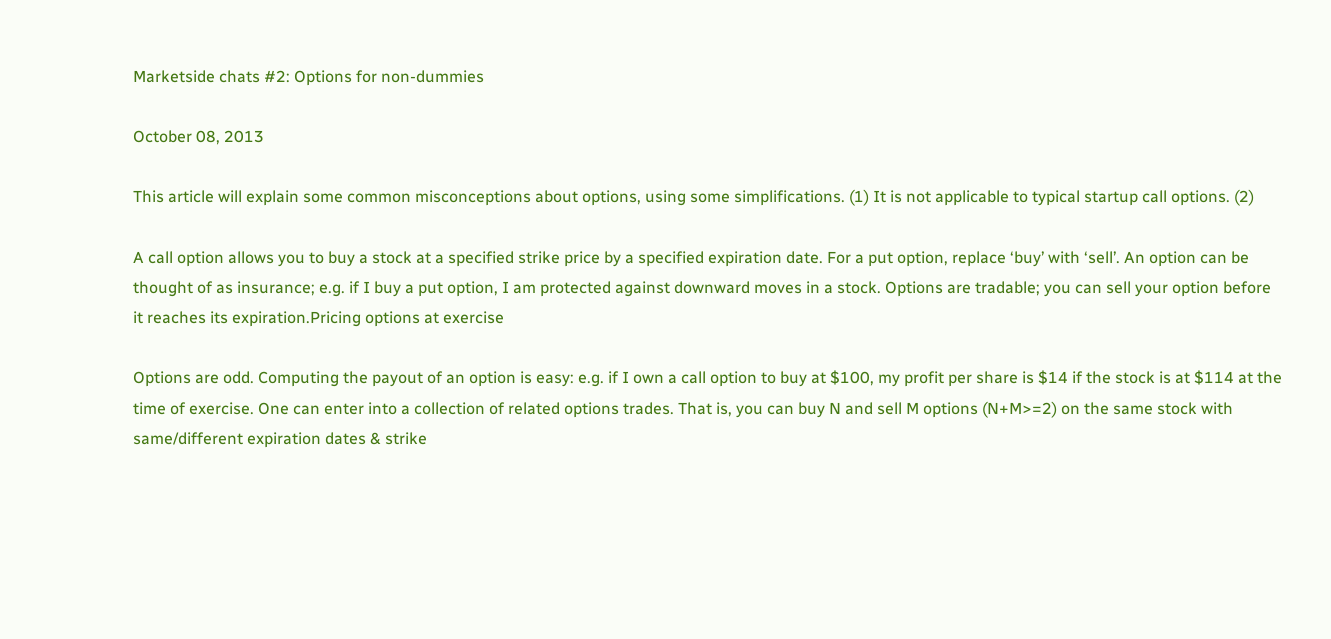Marketside chats #2: Options for non-dummies

October 08, 2013

This article will explain some common misconceptions about options, using some simplifications. (1) It is not applicable to typical startup call options. (2)

A call option allows you to buy a stock at a specified strike price by a specified expiration date. For a put option, replace ‘buy’ with ‘sell’. An option can be thought of as insurance; e.g. if I buy a put option, I am protected against downward moves in a stock. Options are tradable; you can sell your option before it reaches its expiration.Pricing options at exercise

Options are odd. Computing the payout of an option is easy: e.g. if I own a call option to buy at $100, my profit per share is $14 if the stock is at $114 at the time of exercise. One can enter into a collection of related options trades. That is, you can buy N and sell M options (N+M>=2) on the same stock with same/different expiration dates & strike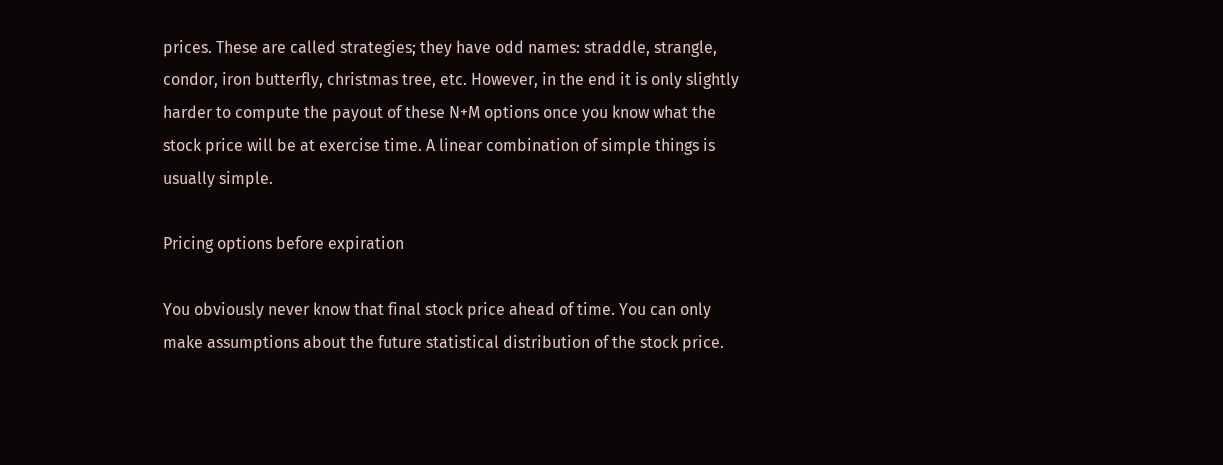prices. These are called strategies; they have odd names: straddle, strangle, condor, iron butterfly, christmas tree, etc. However, in the end it is only slightly harder to compute the payout of these N+M options once you know what the stock price will be at exercise time. A linear combination of simple things is usually simple.

Pricing options before expiration

You obviously never know that final stock price ahead of time. You can only make assumptions about the future statistical distribution of the stock price.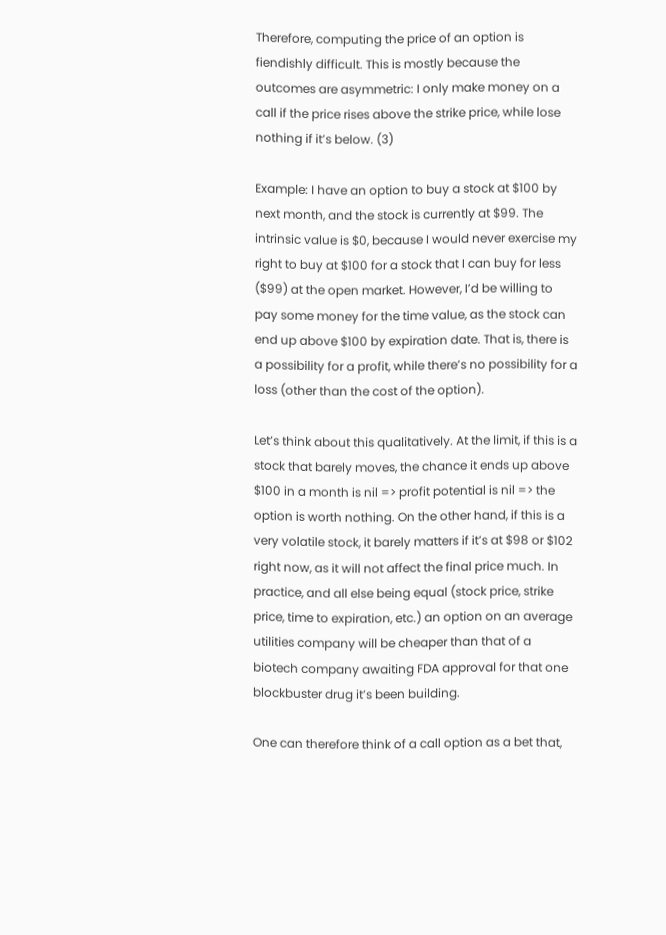Therefore, computing the price of an option is fiendishly difficult. This is mostly because the outcomes are asymmetric: I only make money on a call if the price rises above the strike price, while lose nothing if it’s below. (3)

Example: I have an option to buy a stock at $100 by next month, and the stock is currently at $99. The intrinsic value is $0, because I would never exercise my right to buy at $100 for a stock that I can buy for less ($99) at the open market. However, I’d be willing to pay some money for the time value, as the stock can end up above $100 by expiration date. That is, there is a possibility for a profit, while there’s no possibility for a loss (other than the cost of the option).

Let’s think about this qualitatively. At the limit, if this is a stock that barely moves, the chance it ends up above $100 in a month is nil => profit potential is nil => the option is worth nothing. On the other hand, if this is a very volatile stock, it barely matters if it’s at $98 or $102 right now, as it will not affect the final price much. In practice, and all else being equal (stock price, strike price, time to expiration, etc.) an option on an average utilities company will be cheaper than that of a biotech company awaiting FDA approval for that one blockbuster drug it’s been building.

One can therefore think of a call option as a bet that,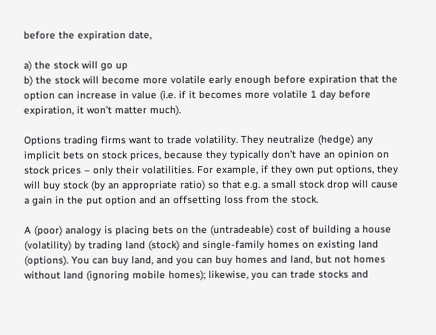before the expiration date,

a) the stock will go up
b) the stock will become more volatile early enough before expiration that the option can increase in value (i.e. if it becomes more volatile 1 day before expiration, it won’t matter much).

Options trading firms want to trade volatility. They neutralize (hedge) any implicit bets on stock prices, because they typically don’t have an opinion on stock prices – only their volatilities. For example, if they own put options, they will buy stock (by an appropriate ratio) so that e.g. a small stock drop will cause a gain in the put option and an offsetting loss from the stock.

A (poor) analogy is placing bets on the (untradeable) cost of building a house (volatility) by trading land (stock) and single-family homes on existing land (options). You can buy land, and you can buy homes and land, but not homes without land (ignoring mobile homes); likewise, you can trade stocks and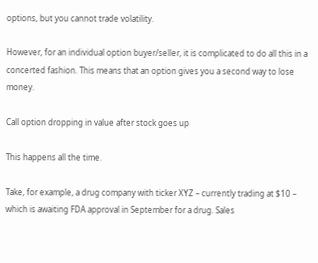options, but you cannot trade volatility.

However, for an individual option buyer/seller, it is complicated to do all this in a concerted fashion. This means that an option gives you a second way to lose money.

Call option dropping in value after stock goes up

This happens all the time.

Take, for example, a drug company with ticker XYZ – currently trading at $10 – which is awaiting FDA approval in September for a drug. Sales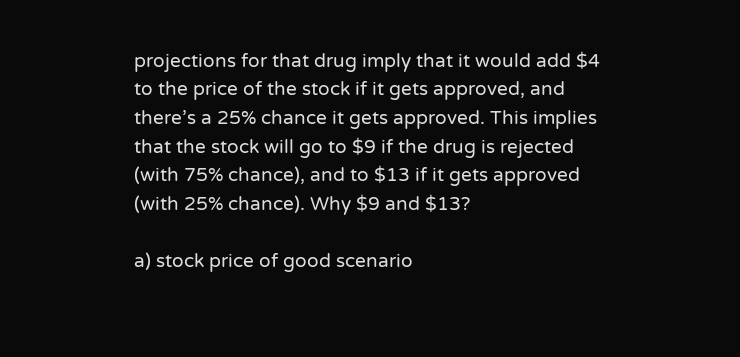projections for that drug imply that it would add $4 to the price of the stock if it gets approved, and there’s a 25% chance it gets approved. This implies that the stock will go to $9 if the drug is rejected (with 75% chance), and to $13 if it gets approved (with 25% chance). Why $9 and $13?

a) stock price of good scenario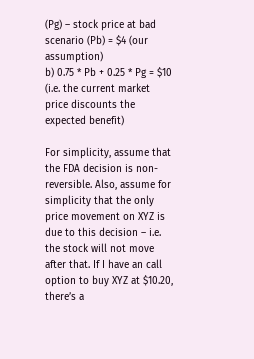(Pg) – stock price at bad scenario (Pb) = $4 (our assumption)
b) 0.75 * Pb + 0.25 * Pg = $10 (i.e. the current market price discounts the expected benefit)

For simplicity, assume that the FDA decision is non-reversible. Also, assume for simplicity that the only price movement on XYZ is due to this decision – i.e. the stock will not move after that. If I have an call option to buy XYZ at $10.20, there’s a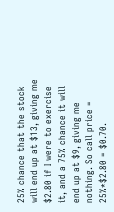25% chance that the stock will end up at $13, giving me $2.80 if I were to exercise it, and a 75% chance it will end up at $9, giving me nothing. So call price = 25%*$2.80 = $0.70.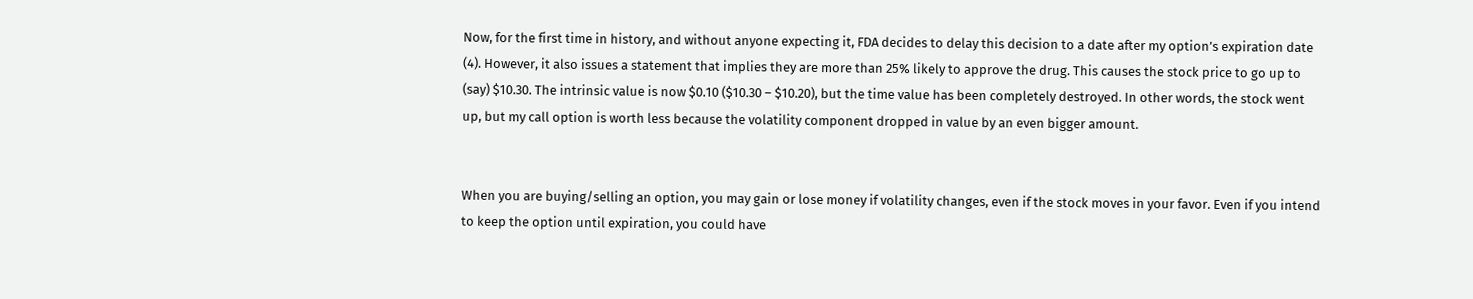Now, for the first time in history, and without anyone expecting it, FDA decides to delay this decision to a date after my option’s expiration date (4). However, it also issues a statement that implies they are more than 25% likely to approve the drug. This causes the stock price to go up to (say) $10.30. The intrinsic value is now $0.10 ($10.30 – $10.20), but the time value has been completely destroyed. In other words, the stock went up, but my call option is worth less because the volatility component dropped in value by an even bigger amount.


When you are buying/selling an option, you may gain or lose money if volatility changes, even if the stock moves in your favor. Even if you intend to keep the option until expiration, you could have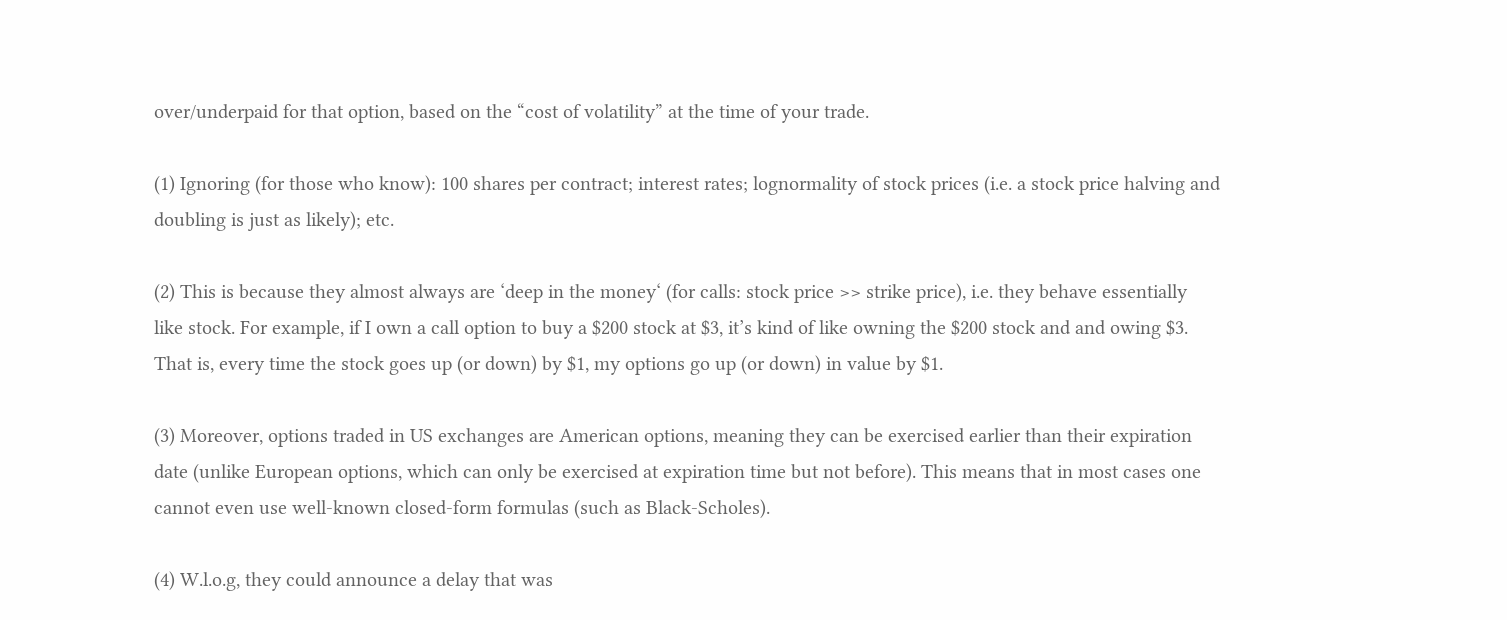over/underpaid for that option, based on the “cost of volatility” at the time of your trade.

(1) Ignoring (for those who know): 100 shares per contract; interest rates; lognormality of stock prices (i.e. a stock price halving and doubling is just as likely); etc.

(2) This is because they almost always are ‘deep in the money‘ (for calls: stock price >> strike price), i.e. they behave essentially like stock. For example, if I own a call option to buy a $200 stock at $3, it’s kind of like owning the $200 stock and and owing $3. That is, every time the stock goes up (or down) by $1, my options go up (or down) in value by $1.

(3) Moreover, options traded in US exchanges are American options, meaning they can be exercised earlier than their expiration date (unlike European options, which can only be exercised at expiration time but not before). This means that in most cases one cannot even use well-known closed-form formulas (such as Black-Scholes).

(4) W.l.o.g, they could announce a delay that was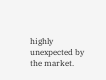highly unexpected by the market.